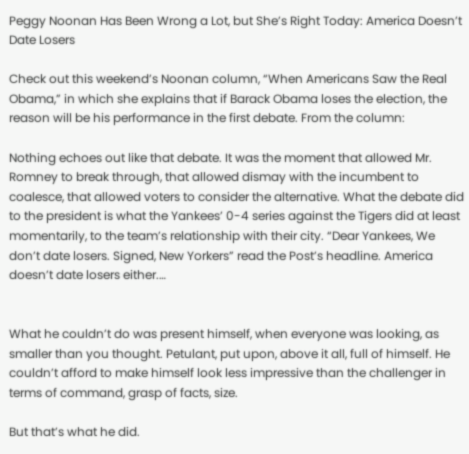Peggy Noonan Has Been Wrong a Lot, but She’s Right Today: America Doesn’t Date Losers

Check out this weekend’s Noonan column, “When Americans Saw the Real Obama,” in which she explains that if Barack Obama loses the election, the reason will be his performance in the first debate. From the column:

Nothing echoes out like that debate. It was the moment that allowed Mr. Romney to break through, that allowed dismay with the incumbent to coalesce, that allowed voters to consider the alternative. What the debate did to the president is what the Yankees’ 0-4 series against the Tigers did at least momentarily, to the team’s relationship with their city. “Dear Yankees, We don’t date losers. Signed, New Yorkers” read the Post’s headline. America doesn’t date losers either.…


What he couldn’t do was present himself, when everyone was looking, as smaller than you thought. Petulant, put upon, above it all, full of himself. He couldn’t afford to make himself look less impressive than the challenger in terms of command, grasp of facts, size.

But that’s what he did.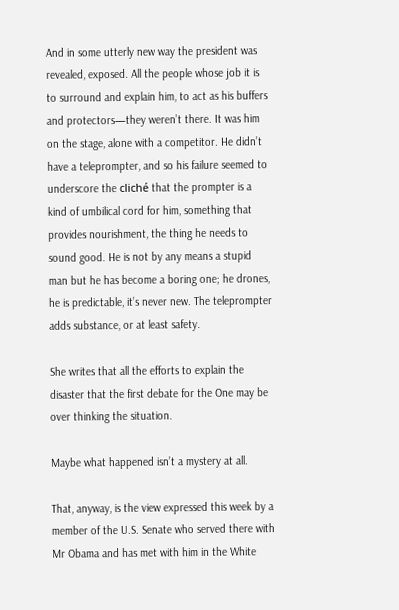And in some utterly new way the president was revealed, exposed. All the people whose job it is to surround and explain him, to act as his buffers and protectors—they weren’t there. It was him on the stage, alone with a competitor. He didn’t have a teleprompter, and so his failure seemed to underscore the cliché that the prompter is a kind of umbilical cord for him, something that provides nourishment, the thing he needs to sound good. He is not by any means a stupid man but he has become a boring one; he drones, he is predictable, it’s never new. The teleprompter adds substance, or at least safety.

She writes that all the efforts to explain the disaster that the first debate for the One may be over thinking the situation.

Maybe what happened isn’t a mystery at all.

That, anyway, is the view expressed this week by a member of the U.S. Senate who served there with Mr Obama and has met with him in the White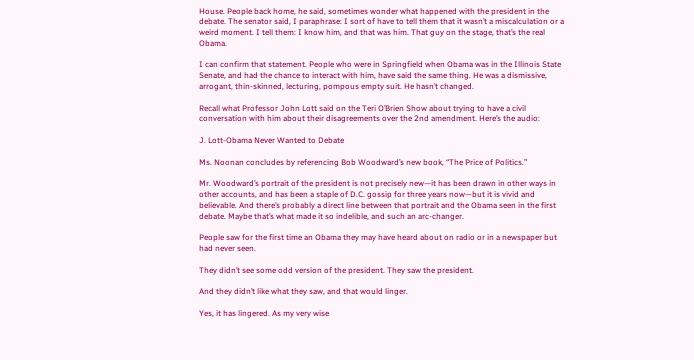House. People back home, he said, sometimes wonder what happened with the president in the debate. The senator said, I paraphrase: I sort of have to tell them that it wasn’t a miscalculation or a weird moment. I tell them: I know him, and that was him. That guy on the stage, that’s the real Obama.

I can confirm that statement. People who were in Springfield when Obama was in the Illinois State Senate, and had the chance to interact with him, have said the same thing. He was a dismissive, arrogant, thin-skinned, lecturing, pompous empty suit. He hasn’t changed.

Recall what Professor John Lott said on the Teri O’Brien Show about trying to have a civil conversation with him about their disagreements over the 2nd amendment. Here’s the audio:

J. Lott-Obama Never Wanted to Debate

Ms. Noonan concludes by referencing Bob Woodward’s new book, “The Price of Politics.”

Mr. Woodward’s portrait of the president is not precisely new—it has been drawn in other ways in other accounts, and has been a staple of D.C. gossip for three years now—but it is vivid and believable. And there’s probably a direct line between that portrait and the Obama seen in the first debate. Maybe that’s what made it so indelible, and such an arc-changer.

People saw for the first time an Obama they may have heard about on radio or in a newspaper but had never seen.

They didn’t see some odd version of the president. They saw the president.

And they didn’t like what they saw, and that would linger.

Yes, it has lingered. As my very wise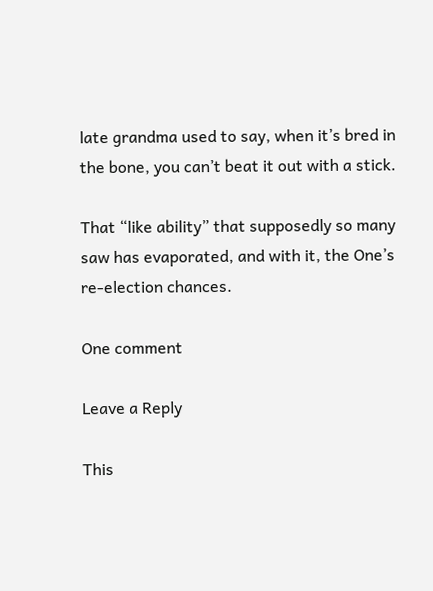late grandma used to say, when it’s bred in the bone, you can’t beat it out with a stick.

That “like ability” that supposedly so many saw has evaporated, and with it, the One’s re-election chances.

One comment

Leave a Reply

This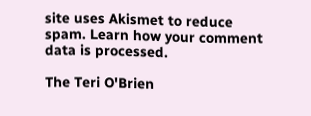site uses Akismet to reduce spam. Learn how your comment data is processed.

The Teri O'Brien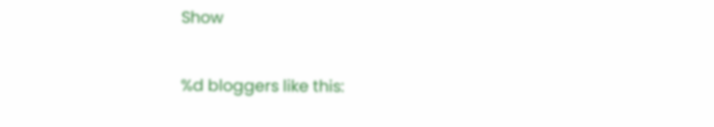Show

%d bloggers like this: